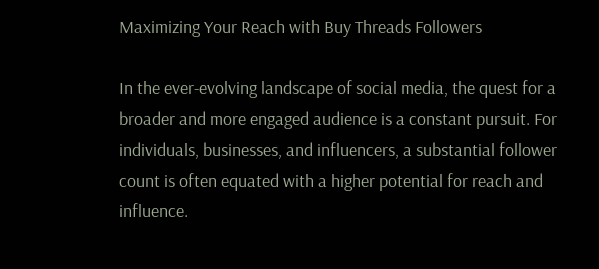Maximizing Your Reach with Buy Threads Followers

In the ever-evolving landscape of social media, the quest for a broader and more engaged audience is a constant pursuit. For individuals, businesses, and influencers, a substantial follower count is often equated with a higher potential for reach and influence.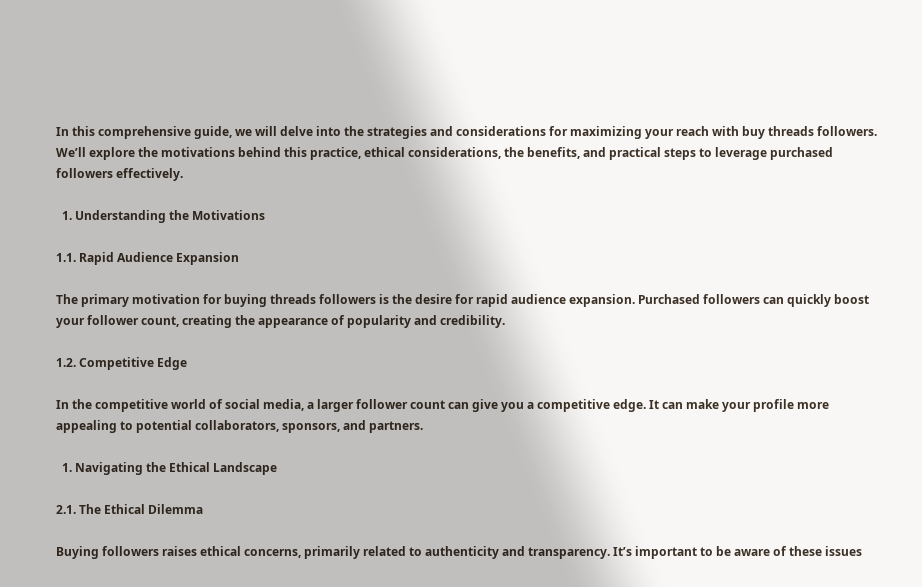In this comprehensive guide, we will delve into the strategies and considerations for maximizing your reach with buy threads followers. We’ll explore the motivations behind this practice, ethical considerations, the benefits, and practical steps to leverage purchased followers effectively.

  1. Understanding the Motivations

1.1. Rapid Audience Expansion

The primary motivation for buying threads followers is the desire for rapid audience expansion. Purchased followers can quickly boost your follower count, creating the appearance of popularity and credibility.

1.2. Competitive Edge

In the competitive world of social media, a larger follower count can give you a competitive edge. It can make your profile more appealing to potential collaborators, sponsors, and partners.

  1. Navigating the Ethical Landscape

2.1. The Ethical Dilemma

Buying followers raises ethical concerns, primarily related to authenticity and transparency. It’s important to be aware of these issues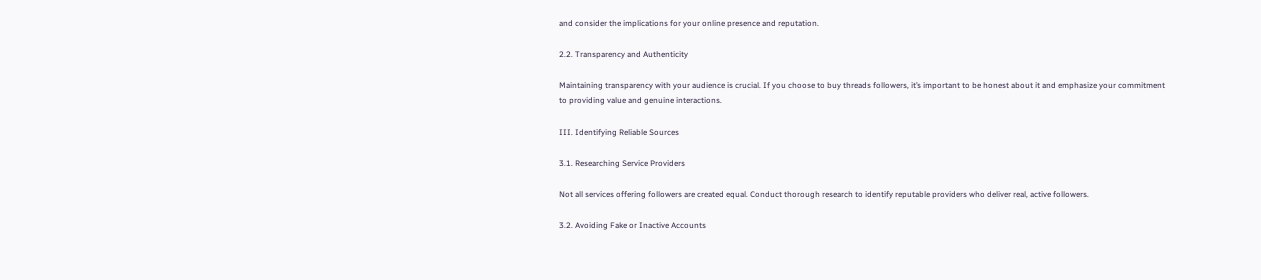and consider the implications for your online presence and reputation.

2.2. Transparency and Authenticity

Maintaining transparency with your audience is crucial. If you choose to buy threads followers, it’s important to be honest about it and emphasize your commitment to providing value and genuine interactions.

III. Identifying Reliable Sources

3.1. Researching Service Providers

Not all services offering followers are created equal. Conduct thorough research to identify reputable providers who deliver real, active followers.

3.2. Avoiding Fake or Inactive Accounts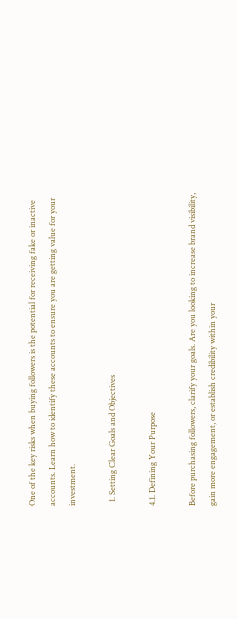One of the key risks when buying followers is the potential for receiving fake or inactive accounts. Learn how to identify these accounts to ensure you are getting value for your investment.

  1. Setting Clear Goals and Objectives

4.1. Defining Your Purpose

Before purchasing followers, clarify your goals. Are you looking to increase brand visibility, gain more engagement, or establish credibility within your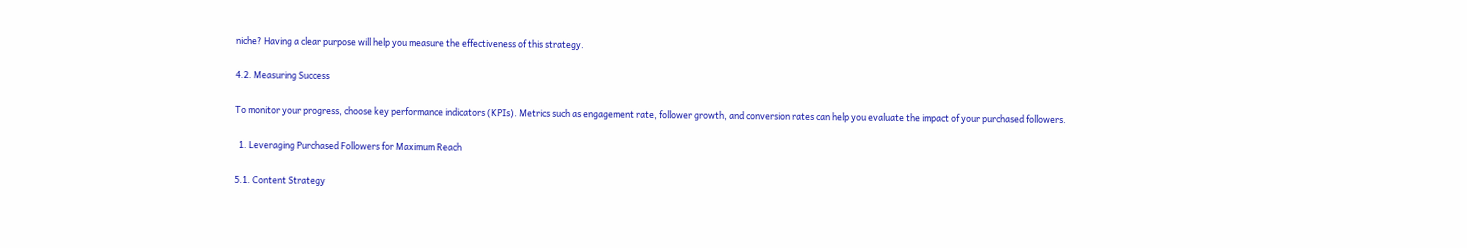niche? Having a clear purpose will help you measure the effectiveness of this strategy.

4.2. Measuring Success

To monitor your progress, choose key performance indicators (KPIs). Metrics such as engagement rate, follower growth, and conversion rates can help you evaluate the impact of your purchased followers.

  1. Leveraging Purchased Followers for Maximum Reach

5.1. Content Strategy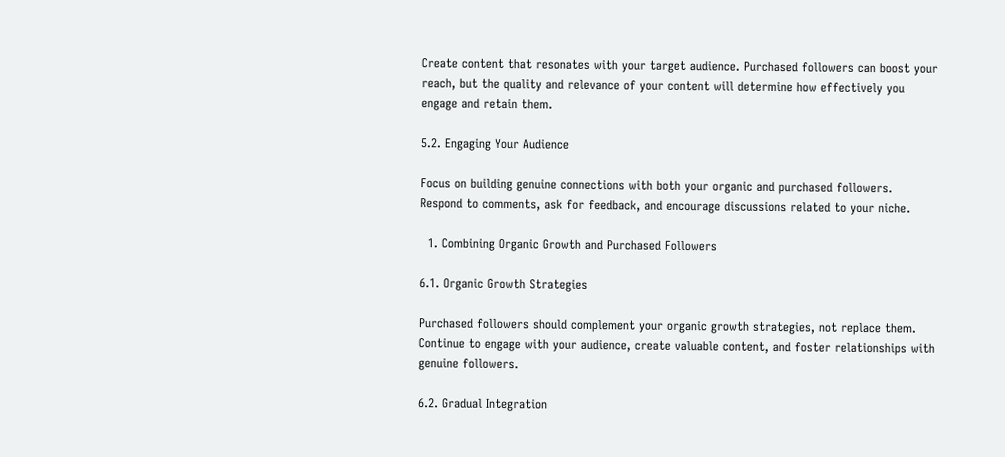Create content that resonates with your target audience. Purchased followers can boost your reach, but the quality and relevance of your content will determine how effectively you engage and retain them.

5.2. Engaging Your Audience

Focus on building genuine connections with both your organic and purchased followers. Respond to comments, ask for feedback, and encourage discussions related to your niche.

  1. Combining Organic Growth and Purchased Followers

6.1. Organic Growth Strategies

Purchased followers should complement your organic growth strategies, not replace them. Continue to engage with your audience, create valuable content, and foster relationships with genuine followers.

6.2. Gradual Integration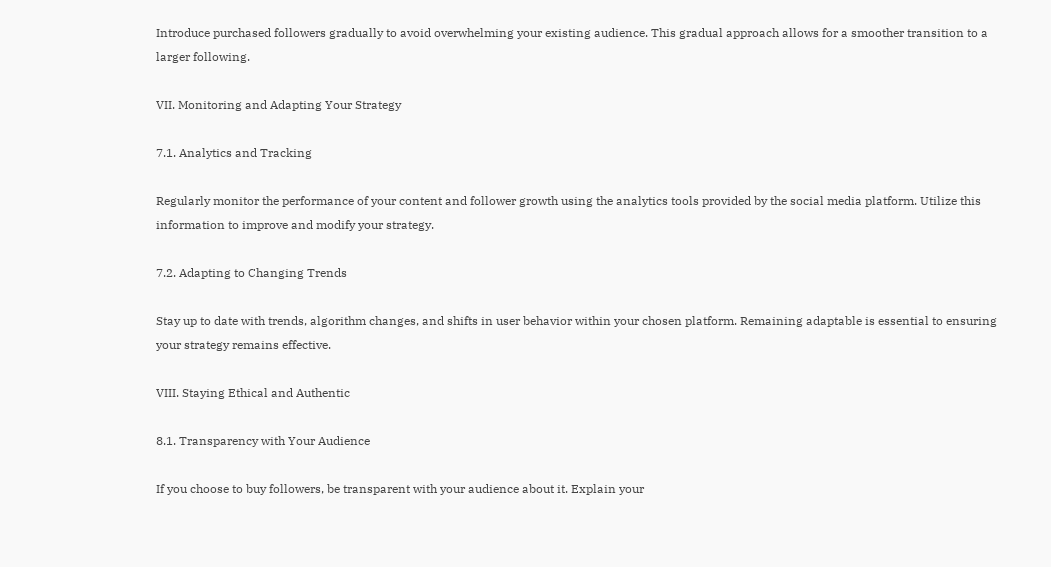Introduce purchased followers gradually to avoid overwhelming your existing audience. This gradual approach allows for a smoother transition to a larger following.

VII. Monitoring and Adapting Your Strategy

7.1. Analytics and Tracking

Regularly monitor the performance of your content and follower growth using the analytics tools provided by the social media platform. Utilize this information to improve and modify your strategy.

7.2. Adapting to Changing Trends

Stay up to date with trends, algorithm changes, and shifts in user behavior within your chosen platform. Remaining adaptable is essential to ensuring your strategy remains effective.

VIII. Staying Ethical and Authentic

8.1. Transparency with Your Audience

If you choose to buy followers, be transparent with your audience about it. Explain your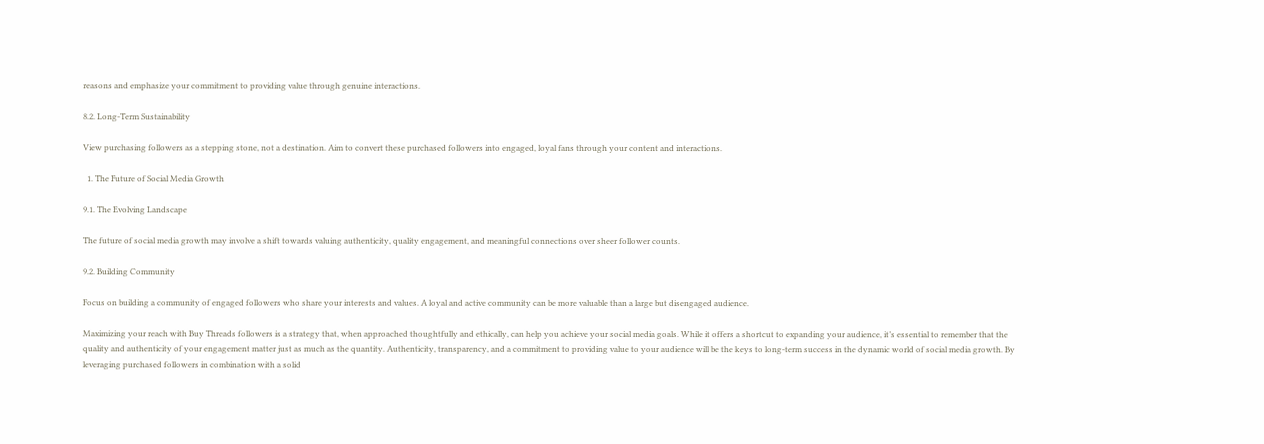reasons and emphasize your commitment to providing value through genuine interactions.

8.2. Long-Term Sustainability

View purchasing followers as a stepping stone, not a destination. Aim to convert these purchased followers into engaged, loyal fans through your content and interactions.

  1. The Future of Social Media Growth

9.1. The Evolving Landscape

The future of social media growth may involve a shift towards valuing authenticity, quality engagement, and meaningful connections over sheer follower counts.

9.2. Building Community

Focus on building a community of engaged followers who share your interests and values. A loyal and active community can be more valuable than a large but disengaged audience.

Maximizing your reach with Buy Threads followers is a strategy that, when approached thoughtfully and ethically, can help you achieve your social media goals. While it offers a shortcut to expanding your audience, it’s essential to remember that the quality and authenticity of your engagement matter just as much as the quantity. Authenticity, transparency, and a commitment to providing value to your audience will be the keys to long-term success in the dynamic world of social media growth. By leveraging purchased followers in combination with a solid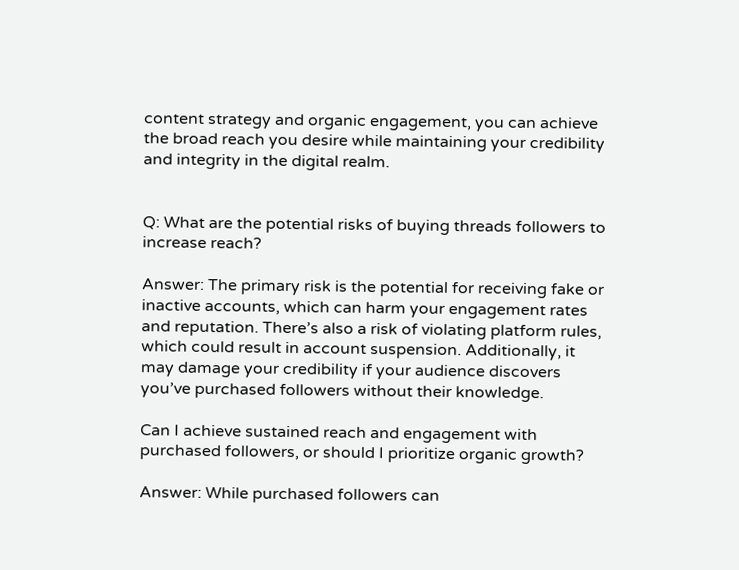content strategy and organic engagement, you can achieve the broad reach you desire while maintaining your credibility and integrity in the digital realm.


Q: What are the potential risks of buying threads followers to increase reach?

Answer: The primary risk is the potential for receiving fake or inactive accounts, which can harm your engagement rates and reputation. There’s also a risk of violating platform rules, which could result in account suspension. Additionally, it may damage your credibility if your audience discovers you’ve purchased followers without their knowledge.

Can I achieve sustained reach and engagement with purchased followers, or should I prioritize organic growth?

Answer: While purchased followers can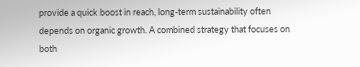provide a quick boost in reach, long-term sustainability often depends on organic growth. A combined strategy that focuses on both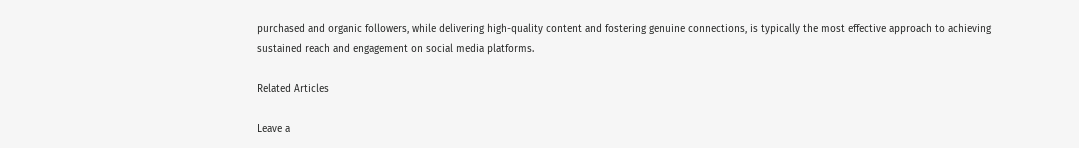purchased and organic followers, while delivering high-quality content and fostering genuine connections, is typically the most effective approach to achieving sustained reach and engagement on social media platforms.

Related Articles

Leave a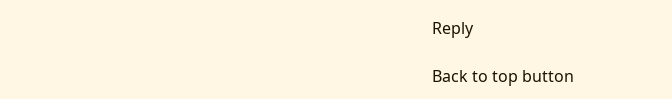Reply

Back to top button